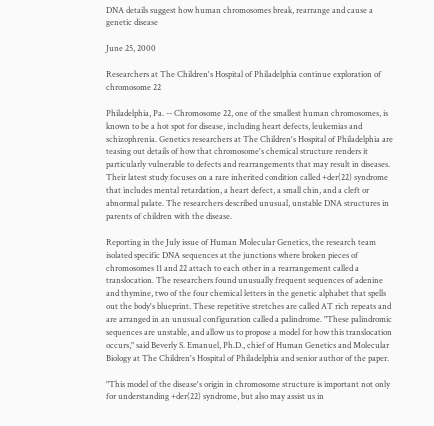DNA details suggest how human chromosomes break, rearrange and cause a genetic disease

June 25, 2000

Researchers at The Children's Hospital of Philadelphia continue exploration of chromosome 22

Philadelphia, Pa. -- Chromosome 22, one of the smallest human chromosomes, is known to be a hot spot for disease, including heart defects, leukemias and schizophrenia. Genetics researchers at The Children's Hospital of Philadelphia are teasing out details of how that chromosome's chemical structure renders it particularly vulnerable to defects and rearrangements that may result in diseases. Their latest study focuses on a rare inherited condition called +der(22) syndrome that includes mental retardation, a heart defect, a small chin, and a cleft or abnormal palate. The researchers described unusual, unstable DNA structures in parents of children with the disease.

Reporting in the July issue of Human Molecular Genetics, the research team isolated specific DNA sequences at the junctions where broken pieces of chromosomes 11 and 22 attach to each other in a rearrangement called a translocation. The researchers found unusually frequent sequences of adenine and thymine, two of the four chemical letters in the genetic alphabet that spells out the body's blueprint. These repetitive stretches are called AT rich repeats and are arranged in an unusual configuration called a palindrome. "These palindromic sequences are unstable, and allow us to propose a model for how this translocation occurs," said Beverly S. Emanuel, Ph.D., chief of Human Genetics and Molecular Biology at The Children's Hospital of Philadelphia and senior author of the paper.

"This model of the disease's origin in chromosome structure is important not only for understanding +der(22) syndrome, but also may assist us in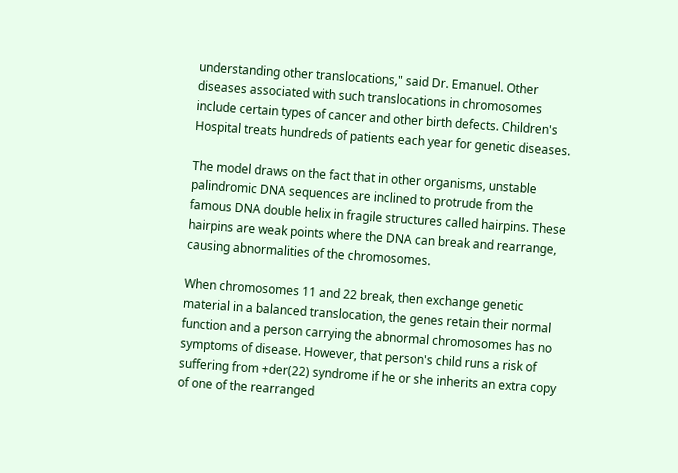understanding other translocations," said Dr. Emanuel. Other diseases associated with such translocations in chromosomes include certain types of cancer and other birth defects. Children's Hospital treats hundreds of patients each year for genetic diseases.

The model draws on the fact that in other organisms, unstable palindromic DNA sequences are inclined to protrude from the famous DNA double helix in fragile structures called hairpins. These hairpins are weak points where the DNA can break and rearrange, causing abnormalities of the chromosomes.

When chromosomes 11 and 22 break, then exchange genetic material in a balanced translocation, the genes retain their normal function and a person carrying the abnormal chromosomes has no symptoms of disease. However, that person's child runs a risk of suffering from +der(22) syndrome if he or she inherits an extra copy of one of the rearranged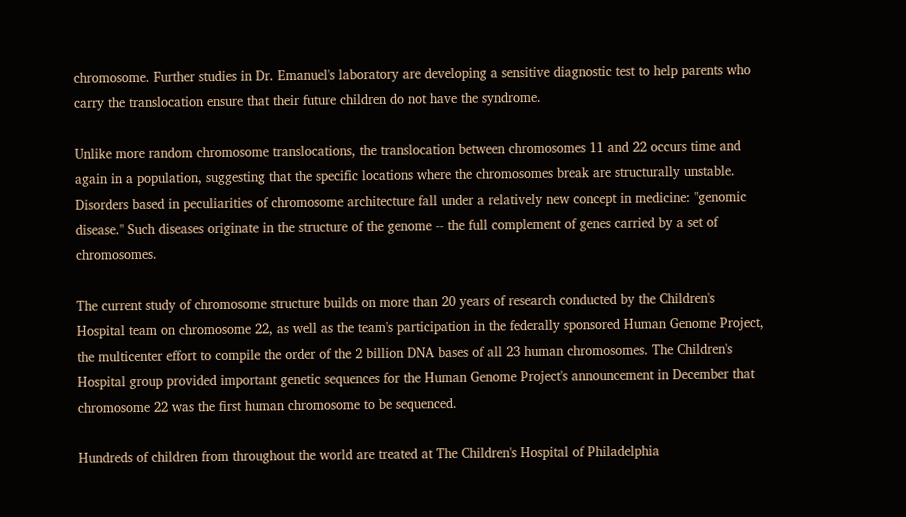chromosome. Further studies in Dr. Emanuel's laboratory are developing a sensitive diagnostic test to help parents who carry the translocation ensure that their future children do not have the syndrome.

Unlike more random chromosome translocations, the translocation between chromosomes 11 and 22 occurs time and again in a population, suggesting that the specific locations where the chromosomes break are structurally unstable. Disorders based in peculiarities of chromosome architecture fall under a relatively new concept in medicine: "genomic disease." Such diseases originate in the structure of the genome -- the full complement of genes carried by a set of chromosomes.

The current study of chromosome structure builds on more than 20 years of research conducted by the Children's Hospital team on chromosome 22, as well as the team's participation in the federally sponsored Human Genome Project, the multicenter effort to compile the order of the 2 billion DNA bases of all 23 human chromosomes. The Children's Hospital group provided important genetic sequences for the Human Genome Project's announcement in December that chromosome 22 was the first human chromosome to be sequenced.

Hundreds of children from throughout the world are treated at The Children's Hospital of Philadelphia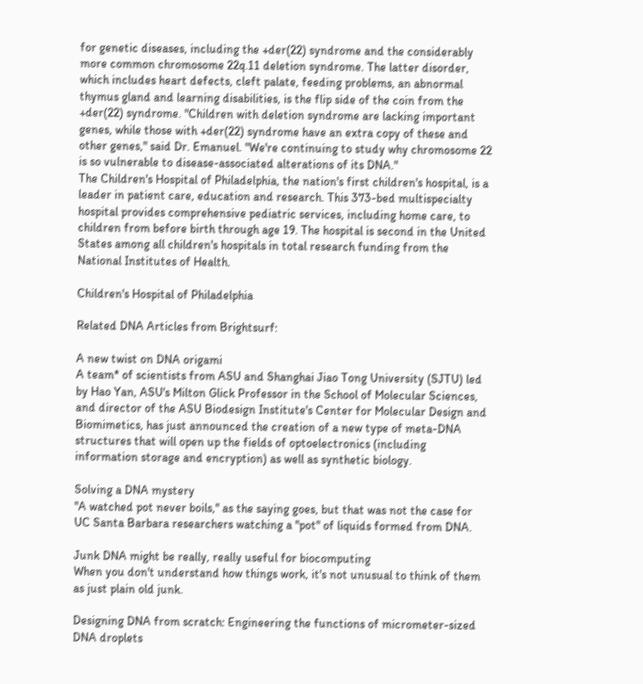for genetic diseases, including the +der(22) syndrome and the considerably more common chromosome 22q.11 deletion syndrome. The latter disorder, which includes heart defects, cleft palate, feeding problems, an abnormal thymus gland and learning disabilities, is the flip side of the coin from the +der(22) syndrome. "Children with deletion syndrome are lacking important genes, while those with +der(22) syndrome have an extra copy of these and other genes," said Dr. Emanuel. "We're continuing to study why chromosome 22 is so vulnerable to disease-associated alterations of its DNA."
The Children's Hospital of Philadelphia, the nation's first children's hospital, is a leader in patient care, education and research. This 373-bed multispecialty hospital provides comprehensive pediatric services, including home care, to children from before birth through age 19. The hospital is second in the United States among all children's hospitals in total research funding from the National Institutes of Health.

Children's Hospital of Philadelphia

Related DNA Articles from Brightsurf:

A new twist on DNA origami
A team* of scientists from ASU and Shanghai Jiao Tong University (SJTU) led by Hao Yan, ASU's Milton Glick Professor in the School of Molecular Sciences, and director of the ASU Biodesign Institute's Center for Molecular Design and Biomimetics, has just announced the creation of a new type of meta-DNA structures that will open up the fields of optoelectronics (including information storage and encryption) as well as synthetic biology.

Solving a DNA mystery
''A watched pot never boils,'' as the saying goes, but that was not the case for UC Santa Barbara researchers watching a ''pot'' of liquids formed from DNA.

Junk DNA might be really, really useful for biocomputing
When you don't understand how things work, it's not unusual to think of them as just plain old junk.

Designing DNA from scratch: Engineering the functions of micrometer-sized DNA droplets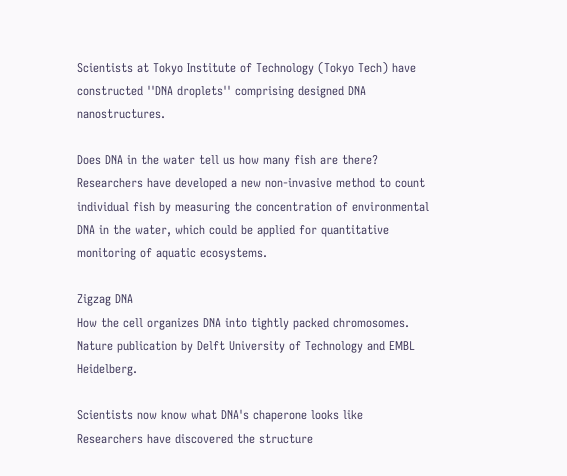Scientists at Tokyo Institute of Technology (Tokyo Tech) have constructed ''DNA droplets'' comprising designed DNA nanostructures.

Does DNA in the water tell us how many fish are there?
Researchers have developed a new non-invasive method to count individual fish by measuring the concentration of environmental DNA in the water, which could be applied for quantitative monitoring of aquatic ecosystems.

Zigzag DNA
How the cell organizes DNA into tightly packed chromosomes. Nature publication by Delft University of Technology and EMBL Heidelberg.

Scientists now know what DNA's chaperone looks like
Researchers have discovered the structure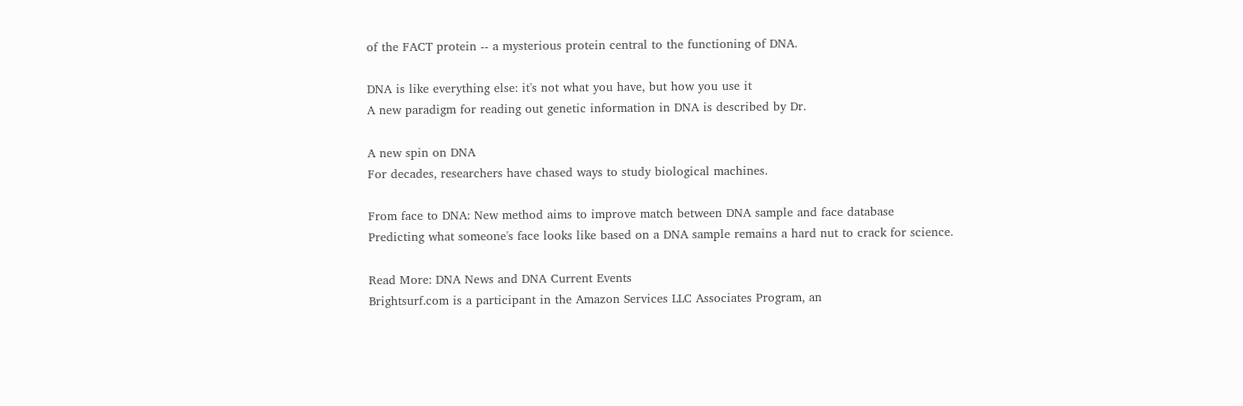of the FACT protein -- a mysterious protein central to the functioning of DNA.

DNA is like everything else: it's not what you have, but how you use it
A new paradigm for reading out genetic information in DNA is described by Dr.

A new spin on DNA
For decades, researchers have chased ways to study biological machines.

From face to DNA: New method aims to improve match between DNA sample and face database
Predicting what someone's face looks like based on a DNA sample remains a hard nut to crack for science.

Read More: DNA News and DNA Current Events
Brightsurf.com is a participant in the Amazon Services LLC Associates Program, an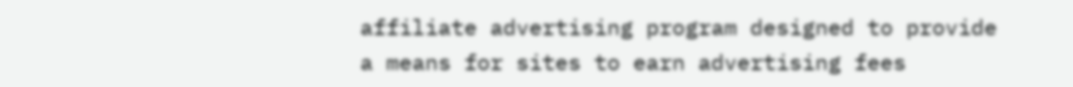affiliate advertising program designed to provide a means for sites to earn advertising fees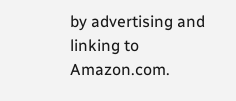by advertising and linking to Amazon.com.